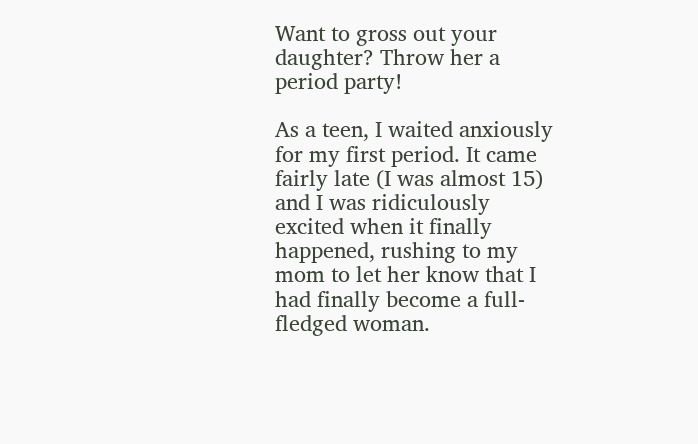Want to gross out your daughter? Throw her a period party!

As a teen, I waited anxiously for my first period. It came fairly late (I was almost 15) and I was ridiculously excited when it finally happened, rushing to my mom to let her know that I had finally become a full-fledged woman.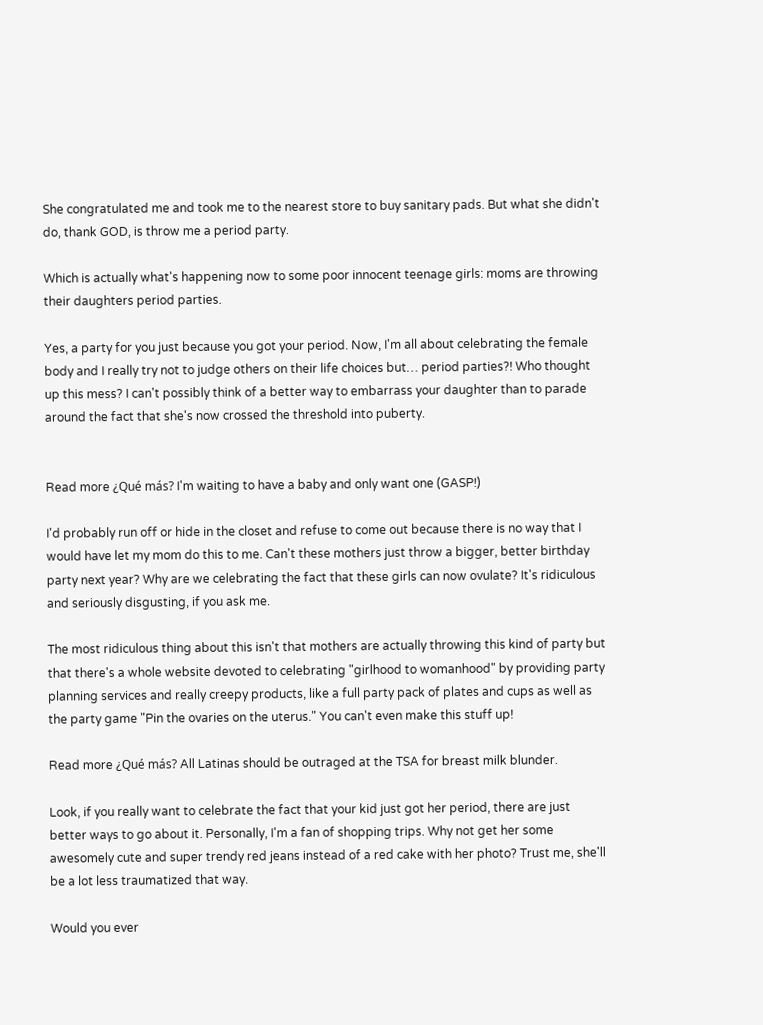She congratulated me and took me to the nearest store to buy sanitary pads. But what she didn't do, thank GOD, is throw me a period party.

Which is actually what's happening now to some poor innocent teenage girls: moms are throwing their daughters period parties.

Yes, a party for you just because you got your period. Now, I'm all about celebrating the female body and I really try not to judge others on their life choices but… period parties?! Who thought up this mess? I can't possibly think of a better way to embarrass your daughter than to parade around the fact that she's now crossed the threshold into puberty.


Read more ¿Qué más? I'm waiting to have a baby and only want one (GASP!)

I'd probably run off or hide in the closet and refuse to come out because there is no way that I would have let my mom do this to me. Can't these mothers just throw a bigger, better birthday party next year? Why are we celebrating the fact that these girls can now ovulate? It's ridiculous and seriously disgusting, if you ask me.

The most ridiculous thing about this isn't that mothers are actually throwing this kind of party but that there's a whole website devoted to celebrating "girlhood to womanhood" by providing party planning services and really creepy products, like a full party pack of plates and cups as well as the party game "Pin the ovaries on the uterus." You can't even make this stuff up!

Read more ¿Qué más? All Latinas should be outraged at the TSA for breast milk blunder.

Look, if you really want to celebrate the fact that your kid just got her period, there are just better ways to go about it. Personally, I'm a fan of shopping trips. Why not get her some awesomely cute and super trendy red jeans instead of a red cake with her photo? Trust me, she'll be a lot less traumatized that way.

Would you ever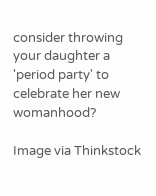consider throwing your daughter a 'period party' to celebrate her new womanhood?

Image via Thinkstock